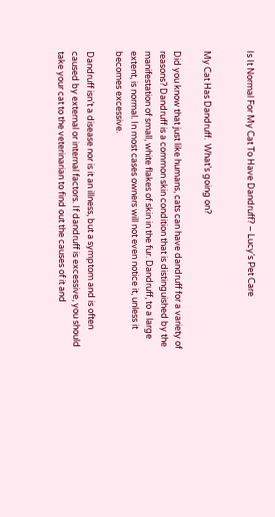Is It Normal For My Cat To Have Dandruff? – Lucy’s Pet Care


My Cat Has Dandruff.  What’s going on?

Did you know that just like humans, cats can have dandruff for a variety of reasons? Dandruff is a common skin condition that is distinguished by the manifestation of small, white flakes of skin in the fur. Dandruff, to a large extent, is normal. In most cases owners will not even notice it, unless it becomes excessive.

Dandruff isn’t a disease nor is it an illness, but a symptom and is often caused by external or internal factors. If dandruff is excessive, you should take your cat to the veterinarian to find out the causes of it and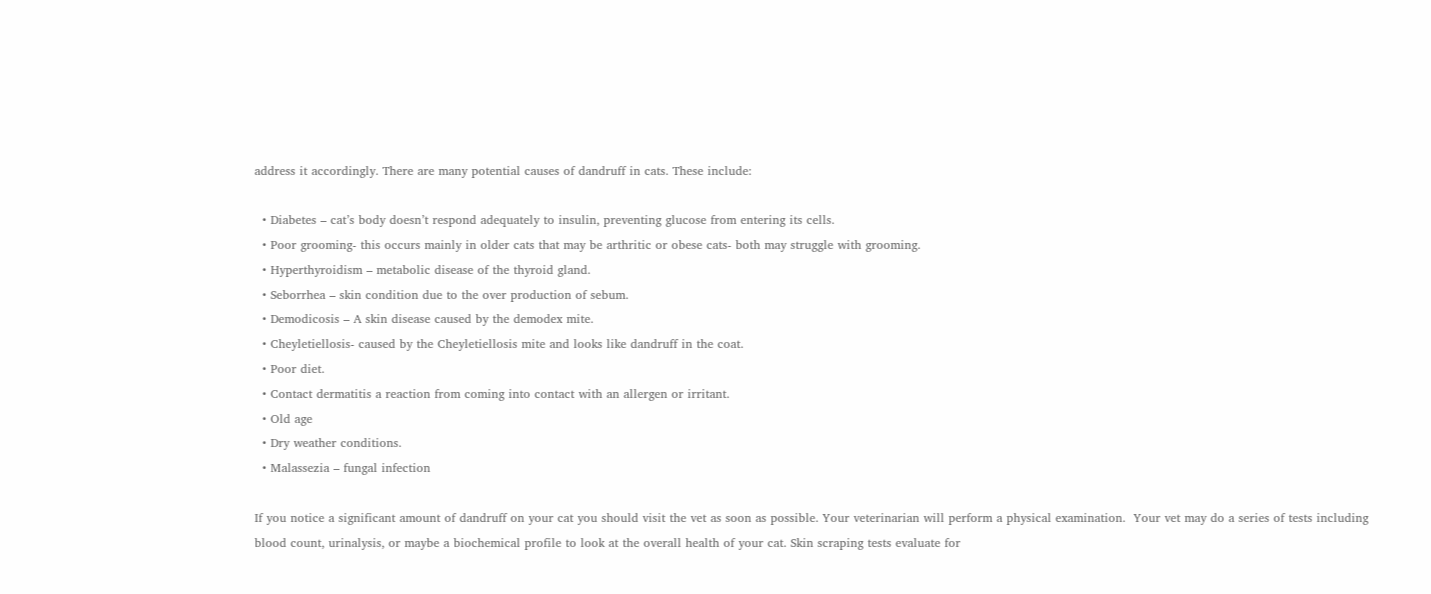address it accordingly. There are many potential causes of dandruff in cats. These include:

  • Diabetes – cat’s body doesn’t respond adequately to insulin, preventing glucose from entering its cells.
  • Poor grooming- this occurs mainly in older cats that may be arthritic or obese cats- both may struggle with grooming.
  • Hyperthyroidism – metabolic disease of the thyroid gland.
  • Seborrhea – skin condition due to the over production of sebum.
  • Demodicosis – A skin disease caused by the demodex mite.
  • Cheyletiellosis- caused by the Cheyletiellosis mite and looks like dandruff in the coat.
  • Poor diet.
  • Contact dermatitis a reaction from coming into contact with an allergen or irritant.
  • Old age
  • Dry weather conditions.
  • Malassezia – fungal infection

If you notice a significant amount of dandruff on your cat you should visit the vet as soon as possible. Your veterinarian will perform a physical examination.  Your vet may do a series of tests including blood count, urinalysis, or maybe a biochemical profile to look at the overall health of your cat. Skin scraping tests evaluate for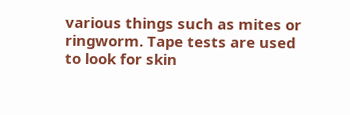various things such as mites or ringworm. Tape tests are used to look for skin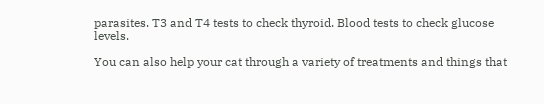parasites. T3 and T4 tests to check thyroid. Blood tests to check glucose levels.

You can also help your cat through a variety of treatments and things that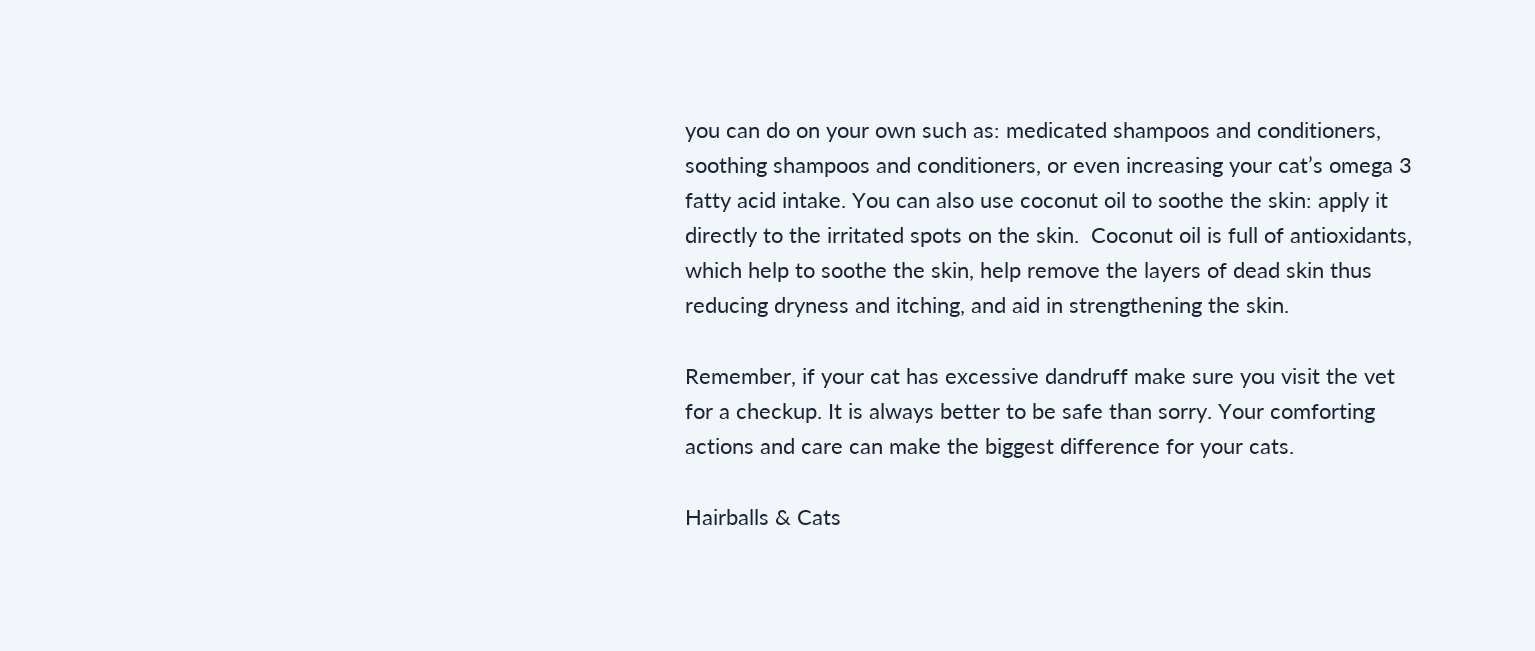you can do on your own such as: medicated shampoos and conditioners, soothing shampoos and conditioners, or even increasing your cat’s omega 3 fatty acid intake. You can also use coconut oil to soothe the skin: apply it directly to the irritated spots on the skin.  Coconut oil is full of antioxidants, which help to soothe the skin, help remove the layers of dead skin thus reducing dryness and itching, and aid in strengthening the skin.

Remember, if your cat has excessive dandruff make sure you visit the vet for a checkup. It is always better to be safe than sorry. Your comforting actions and care can make the biggest difference for your cats.

Hairballs & Cats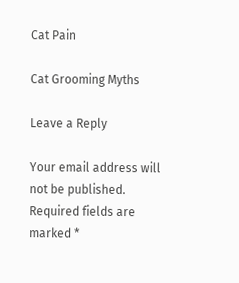Cat Pain

Cat Grooming Myths

Leave a Reply

Your email address will not be published. Required fields are marked *